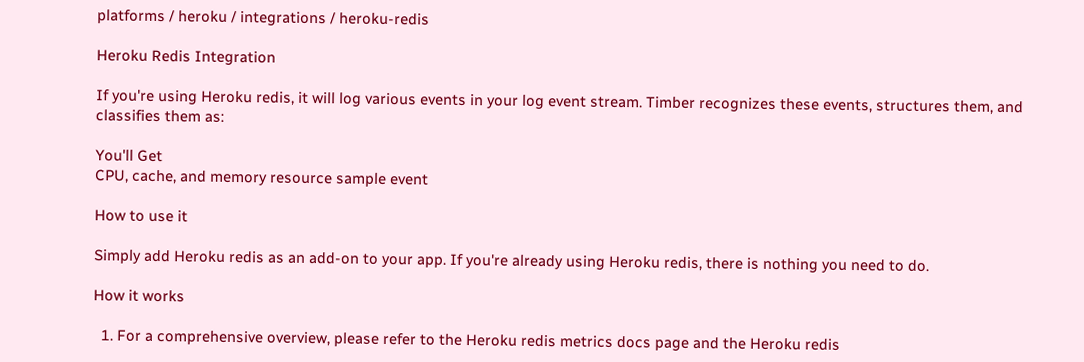platforms / heroku / integrations / heroku-redis

Heroku Redis Integration

If you're using Heroku redis, it will log various events in your log event stream. Timber recognizes these events, structures them, and classifies them as:

You'll Get
CPU, cache, and memory resource sample event

How to use it

Simply add Heroku redis as an add-on to your app. If you're already using Heroku redis, there is nothing you need to do.

How it works

  1. For a comprehensive overview, please refer to the Heroku redis metrics docs page and the Heroku redis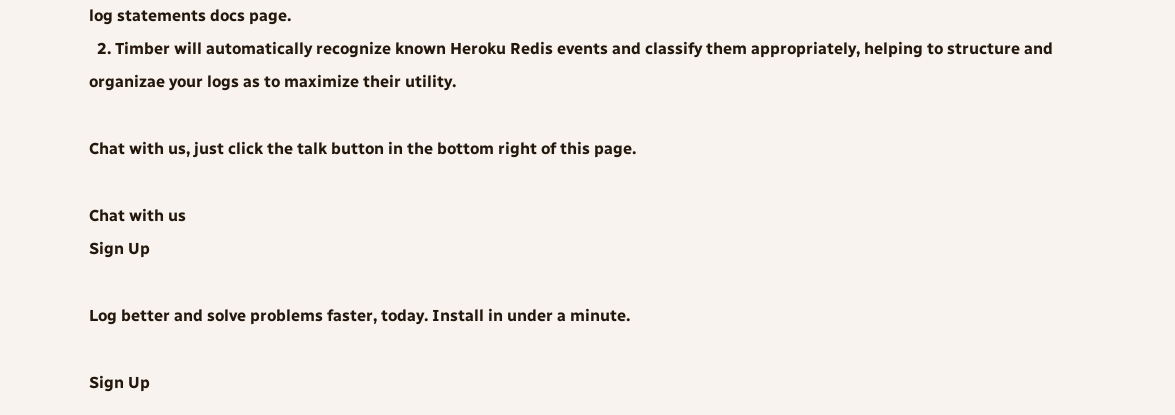log statements docs page.
  2. Timber will automatically recognize known Heroku Redis events and classify them appropriately, helping to structure and organizae your logs as to maximize their utility.

Chat with us, just click the talk button in the bottom right of this page.

Chat with us
Sign Up

Log better and solve problems faster, today. Install in under a minute.

Sign Up